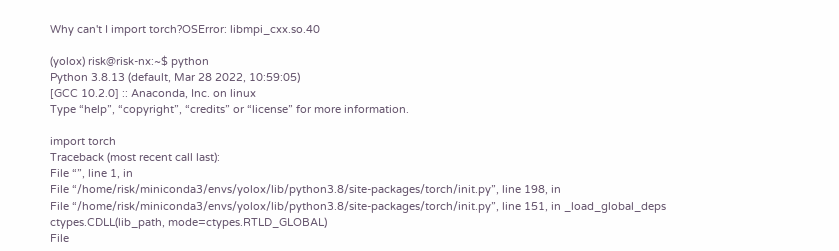Why can't I import torch?OSError: libmpi_cxx.so.40

(yolox) risk@risk-nx:~$ python
Python 3.8.13 (default, Mar 28 2022, 10:59:05)
[GCC 10.2.0] :: Anaconda, Inc. on linux
Type “help”, “copyright”, “credits” or “license” for more information.

import torch
Traceback (most recent call last):
File “”, line 1, in
File “/home/risk/miniconda3/envs/yolox/lib/python3.8/site-packages/torch/init.py”, line 198, in
File “/home/risk/miniconda3/envs/yolox/lib/python3.8/site-packages/torch/init.py”, line 151, in _load_global_deps
ctypes.CDLL(lib_path, mode=ctypes.RTLD_GLOBAL)
File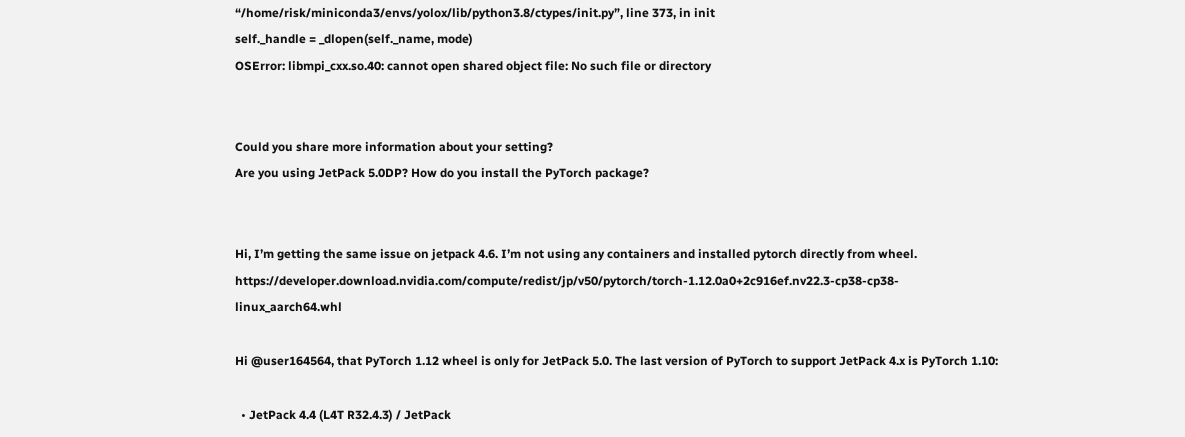“/home/risk/miniconda3/envs/yolox/lib/python3.8/ctypes/init.py”, line 373, in init
self._handle = _dlopen(self._name, mode)
OSError: libmpi_cxx.so.40: cannot open shared object file: No such file or directory


Could you share more information about your setting?
Are you using JetPack 5.0DP? How do you install the PyTorch package?


Hi, I’m getting the same issue on jetpack 4.6. I’m not using any containers and installed pytorch directly from wheel. https://developer.download.nvidia.com/compute/redist/jp/v50/pytorch/torch-1.12.0a0+2c916ef.nv22.3-cp38-cp38-linux_aarch64.whl

Hi @user164564, that PyTorch 1.12 wheel is only for JetPack 5.0. The last version of PyTorch to support JetPack 4.x is PyTorch 1.10:

  • JetPack 4.4 (L4T R32.4.3) / JetPack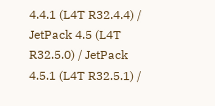4.4.1 (L4T R32.4.4) / JetPack 4.5 (L4T R32.5.0) / JetPack 4.5.1 (L4T R32.5.1) /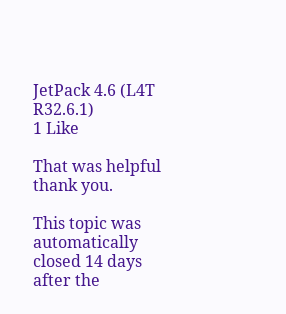JetPack 4.6 (L4T R32.6.1)
1 Like

That was helpful thank you.

This topic was automatically closed 14 days after the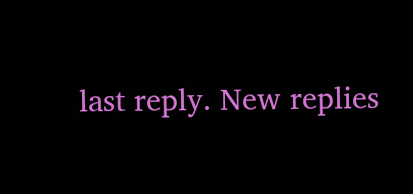last reply. New replies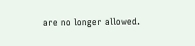are no longer allowed.